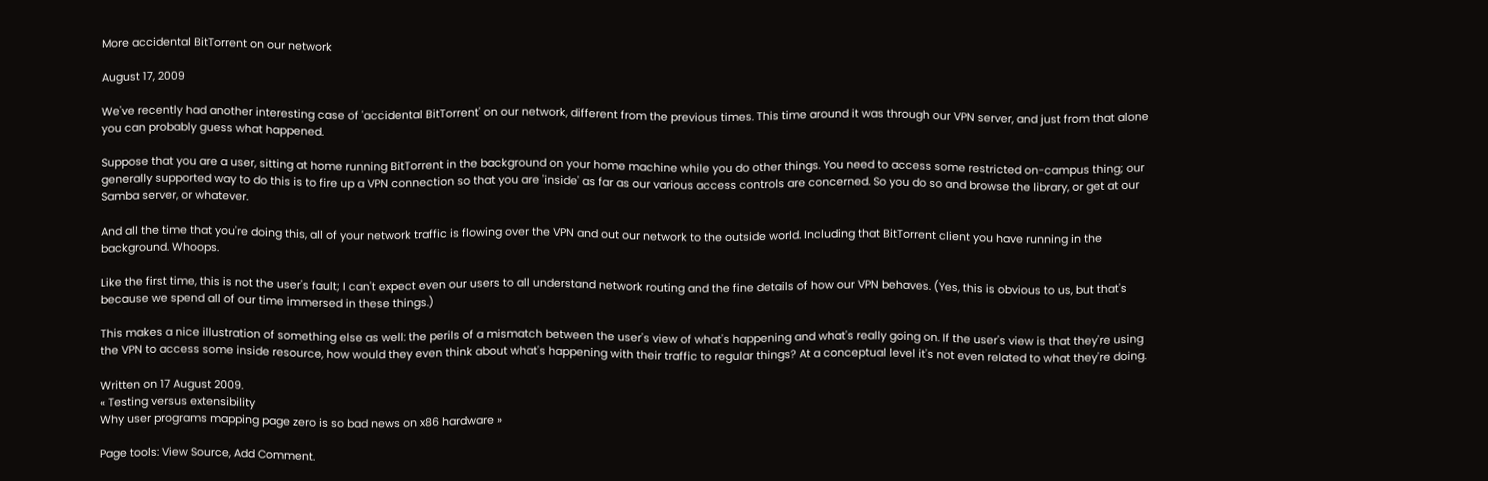More accidental BitTorrent on our network

August 17, 2009

We've recently had another interesting case of 'accidental BitTorrent' on our network, different from the previous times. This time around it was through our VPN server, and just from that alone you can probably guess what happened.

Suppose that you are a user, sitting at home running BitTorrent in the background on your home machine while you do other things. You need to access some restricted on-campus thing; our generally supported way to do this is to fire up a VPN connection so that you are 'inside' as far as our various access controls are concerned. So you do so and browse the library, or get at our Samba server, or whatever.

And all the time that you're doing this, all of your network traffic is flowing over the VPN and out our network to the outside world. Including that BitTorrent client you have running in the background. Whoops.

Like the first time, this is not the user's fault; I can't expect even our users to all understand network routing and the fine details of how our VPN behaves. (Yes, this is obvious to us, but that's because we spend all of our time immersed in these things.)

This makes a nice illustration of something else as well: the perils of a mismatch between the user's view of what's happening and what's really going on. If the user's view is that they're using the VPN to access some inside resource, how would they even think about what's happening with their traffic to regular things? At a conceptual level it's not even related to what they're doing.

Written on 17 August 2009.
« Testing versus extensibility
Why user programs mapping page zero is so bad news on x86 hardware »

Page tools: View Source, Add Comment.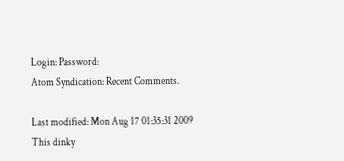Login: Password:
Atom Syndication: Recent Comments.

Last modified: Mon Aug 17 01:35:31 2009
This dinky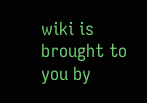wiki is brought to you by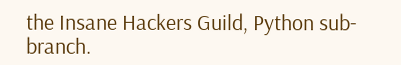the Insane Hackers Guild, Python sub-branch.